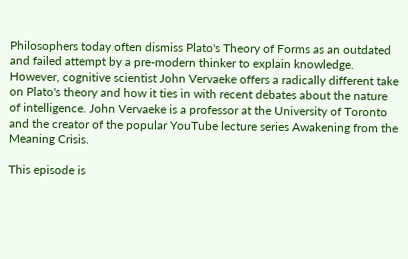Philosophers today often dismiss Plato's Theory of Forms as an outdated and failed attempt by a pre-modern thinker to explain knowledge. However, cognitive scientist John Vervaeke offers a radically different take on Plato's theory and how it ties in with recent debates about the nature of intelligence. John Vervaeke is a professor at the University of Toronto and the creator of the popular YouTube lecture series Awakening from the Meaning Crisis.

This episode is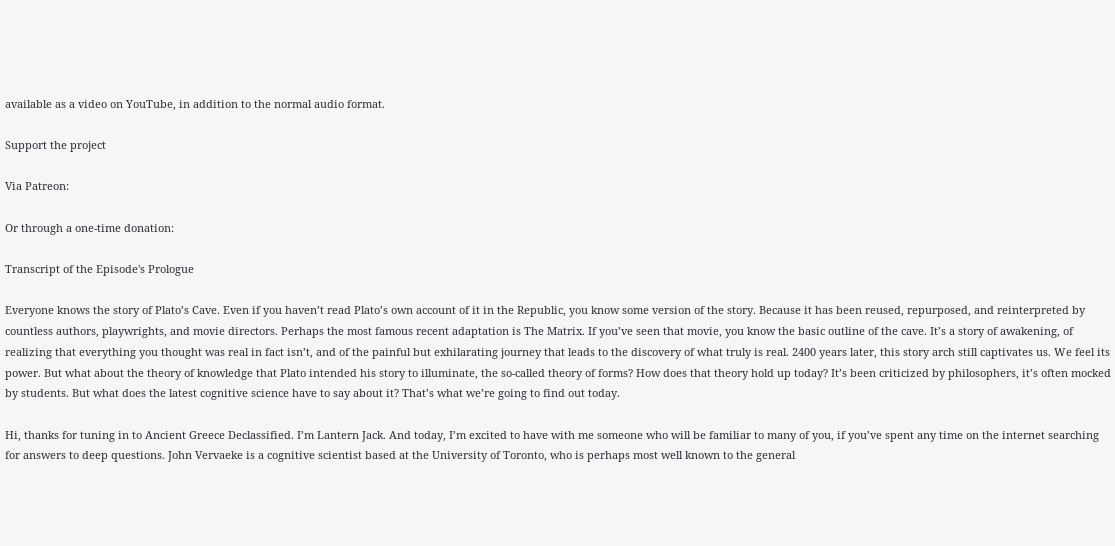available as a video on YouTube, in addition to the normal audio format.

Support the project

Via Patreon:

Or through a one-time donation:

Transcript of the Episode's Prologue

Everyone knows the story of Plato’s Cave. Even if you haven’t read Plato’s own account of it in the Republic, you know some version of the story. Because it has been reused, repurposed, and reinterpreted by countless authors, playwrights, and movie directors. Perhaps the most famous recent adaptation is The Matrix. If you’ve seen that movie, you know the basic outline of the cave. It’s a story of awakening, of realizing that everything you thought was real in fact isn’t, and of the painful but exhilarating journey that leads to the discovery of what truly is real. 2400 years later, this story arch still captivates us. We feel its power. But what about the theory of knowledge that Plato intended his story to illuminate, the so-called theory of forms? How does that theory hold up today? It’s been criticized by philosophers, it’s often mocked by students. But what does the latest cognitive science have to say about it? That’s what we’re going to find out today.

Hi, thanks for tuning in to Ancient Greece Declassified. I’m Lantern Jack. And today, I’m excited to have with me someone who will be familiar to many of you, if you’ve spent any time on the internet searching for answers to deep questions. John Vervaeke is a cognitive scientist based at the University of Toronto, who is perhaps most well known to the general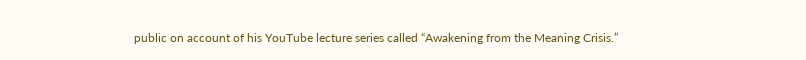public on account of his YouTube lecture series called “Awakening from the Meaning Crisis.”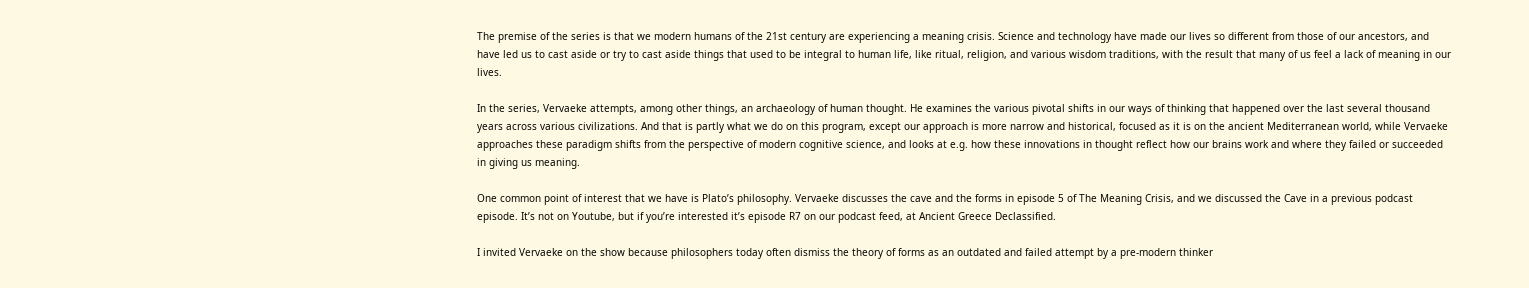The premise of the series is that we modern humans of the 21st century are experiencing a meaning crisis. Science and technology have made our lives so different from those of our ancestors, and have led us to cast aside or try to cast aside things that used to be integral to human life, like ritual, religion, and various wisdom traditions, with the result that many of us feel a lack of meaning in our lives.

In the series, Vervaeke attempts, among other things, an archaeology of human thought. He examines the various pivotal shifts in our ways of thinking that happened over the last several thousand years across various civilizations. And that is partly what we do on this program, except our approach is more narrow and historical, focused as it is on the ancient Mediterranean world, while Vervaeke approaches these paradigm shifts from the perspective of modern cognitive science, and looks at e.g. how these innovations in thought reflect how our brains work and where they failed or succeeded in giving us meaning.

One common point of interest that we have is Plato’s philosophy. Vervaeke discusses the cave and the forms in episode 5 of The Meaning Crisis, and we discussed the Cave in a previous podcast episode. It’s not on Youtube, but if you’re interested it’s episode R7 on our podcast feed, at Ancient Greece Declassified.

I invited Vervaeke on the show because philosophers today often dismiss the theory of forms as an outdated and failed attempt by a pre-modern thinker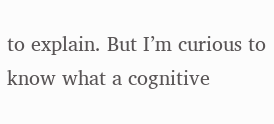to explain. But I’m curious to know what a cognitive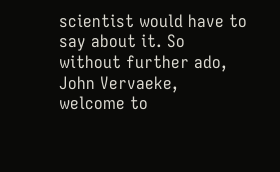scientist would have to say about it. So without further ado, John Vervaeke, welcome to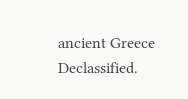ancient Greece Declassified.